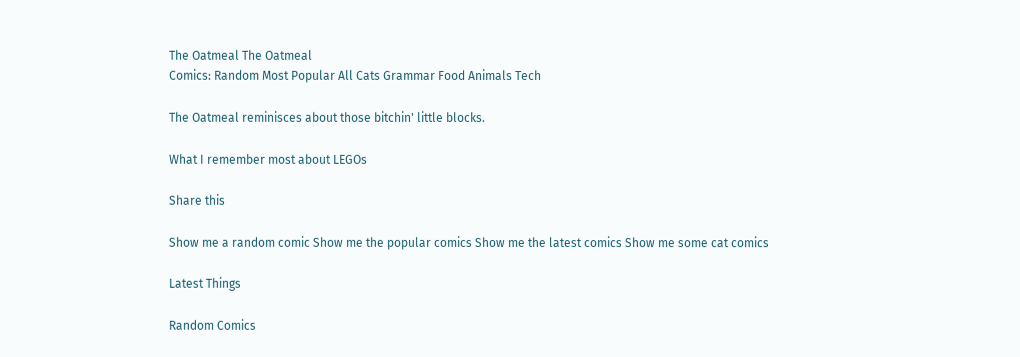The Oatmeal The Oatmeal
Comics: Random Most Popular All Cats Grammar Food Animals Tech

The Oatmeal reminisces about those bitchin' little blocks.

What I remember most about LEGOs

Share this

Show me a random comic Show me the popular comics Show me the latest comics Show me some cat comics

Latest Things

Random Comics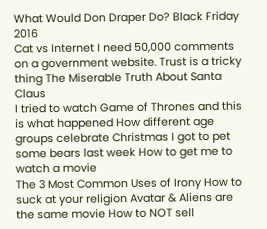What Would Don Draper Do? Black Friday 2016
Cat vs Internet I need 50,000 comments on a government website. Trust is a tricky thing The Miserable Truth About Santa Claus
I tried to watch Game of Thrones and this is what happened How different age groups celebrate Christmas I got to pet some bears last week How to get me to watch a movie
The 3 Most Common Uses of Irony How to suck at your religion Avatar & Aliens are the same movie How to NOT sell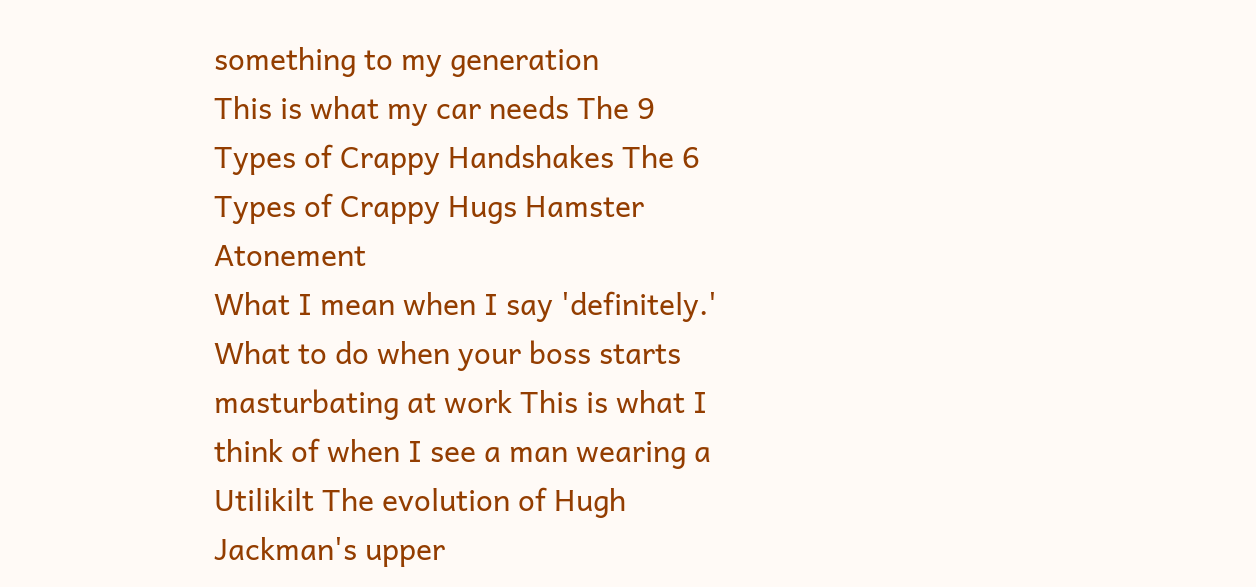something to my generation
This is what my car needs The 9 Types of Crappy Handshakes The 6 Types of Crappy Hugs Hamster Atonement
What I mean when I say 'definitely.' What to do when your boss starts masturbating at work This is what I think of when I see a man wearing a Utilikilt The evolution of Hugh Jackman's upper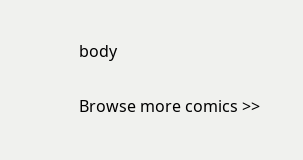body

Browse more comics >>